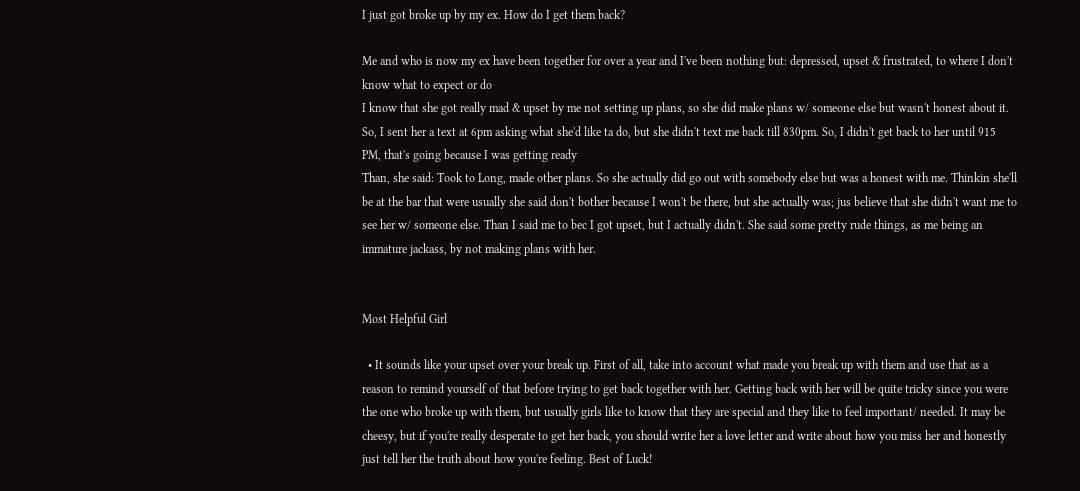I just got broke up by my ex. How do I get them back?

Me and who is now my ex have been together for over a year and I've been nothing but: depressed, upset & frustrated, to where I don't know what to expect or do
I know that she got really mad & upset by me not setting up plans, so she did make plans w/ someone else but wasn't honest about it. So, I sent her a text at 6pm asking what she'd like ta do, but she didn't text me back till 830pm. So, I didn't get back to her until 915 PM, that's going because I was getting ready
Than, she said: Took to Long, made other plans. So she actually did go out with somebody else but was a honest with me. Thinkin she'll be at the bar that were usually she said don't bother because I won't be there, but she actually was; jus believe that she didn't want me to see her w/ someone else. Than I said me to bec I got upset, but I actually didn't. She said some pretty rude things, as me being an immature jackass, by not making plans with her.


Most Helpful Girl

  • It sounds like your upset over your break up. First of all, take into account what made you break up with them and use that as a reason to remind yourself of that before trying to get back together with her. Getting back with her will be quite tricky since you were the one who broke up with them, but usually girls like to know that they are special and they like to feel important/ needed. It may be cheesy, but if you're really desperate to get her back, you should write her a love letter and write about how you miss her and honestly just tell her the truth about how you're feeling. Best of Luck!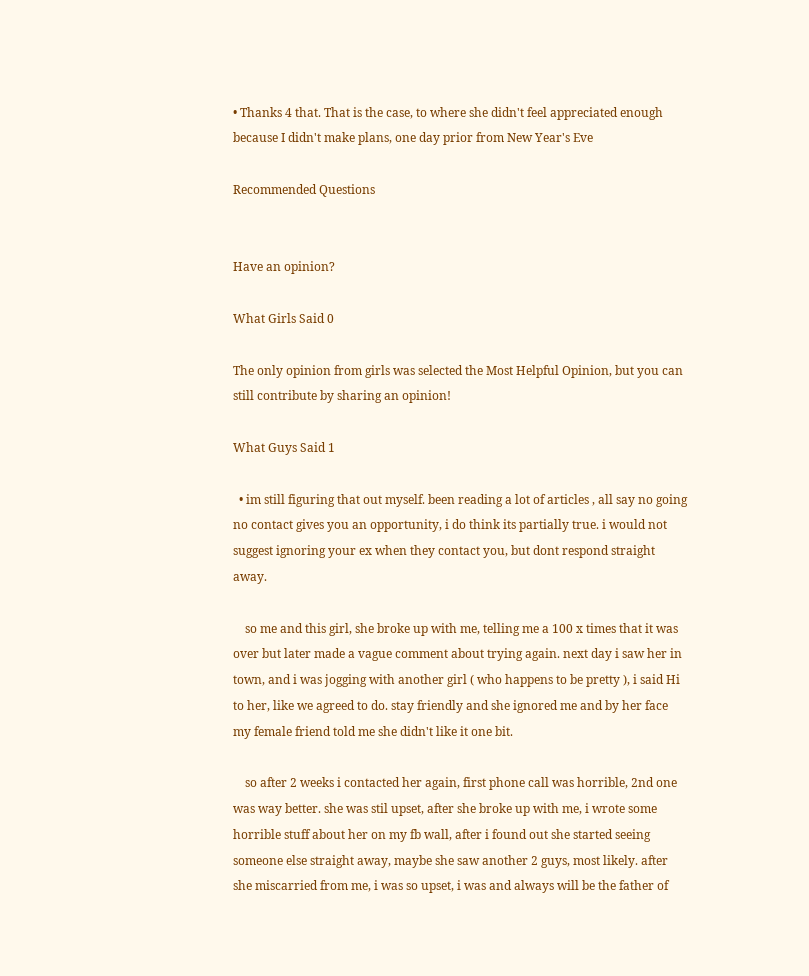• Thanks 4 that. That is the case, to where she didn't feel appreciated enough because I didn't make plans, one day prior from New Year's Eve

Recommended Questions


Have an opinion?

What Girls Said 0

The only opinion from girls was selected the Most Helpful Opinion, but you can still contribute by sharing an opinion!

What Guys Said 1

  • im still figuring that out myself. been reading a lot of articles , all say no going no contact gives you an opportunity, i do think its partially true. i would not suggest ignoring your ex when they contact you, but dont respond straight away.

    so me and this girl, she broke up with me, telling me a 100 x times that it was over but later made a vague comment about trying again. next day i saw her in town, and i was jogging with another girl ( who happens to be pretty ), i said Hi to her, like we agreed to do. stay friendly and she ignored me and by her face my female friend told me she didn't like it one bit.

    so after 2 weeks i contacted her again, first phone call was horrible, 2nd one was way better. she was stil upset, after she broke up with me, i wrote some horrible stuff about her on my fb wall, after i found out she started seeing someone else straight away, maybe she saw another 2 guys, most likely. after she miscarried from me, i was so upset, i was and always will be the father of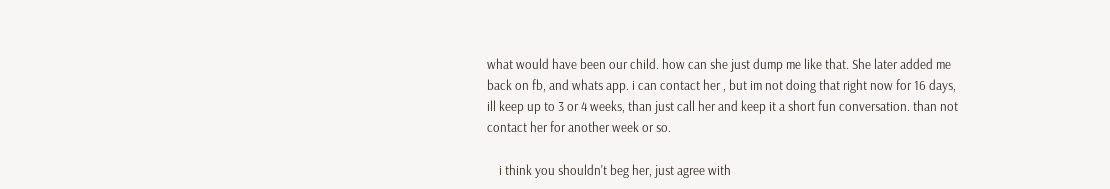what would have been our child. how can she just dump me like that. She later added me back on fb, and whats app. i can contact her , but im not doing that right now for 16 days, ill keep up to 3 or 4 weeks, than just call her and keep it a short fun conversation. than not contact her for another week or so.

    i think you shouldn't beg her, just agree with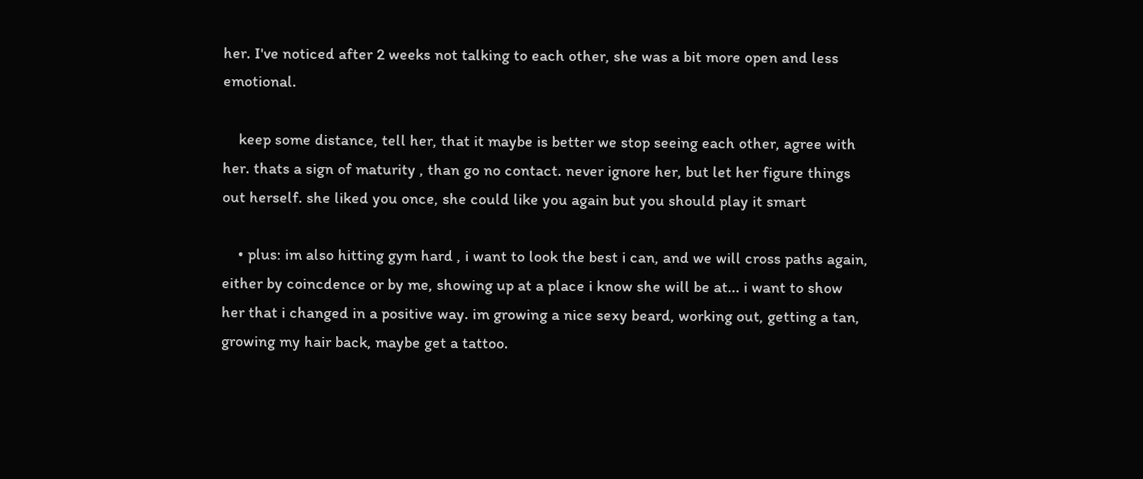her. I've noticed after 2 weeks not talking to each other, she was a bit more open and less emotional.

    keep some distance, tell her, that it maybe is better we stop seeing each other, agree with her. thats a sign of maturity , than go no contact. never ignore her, but let her figure things out herself. she liked you once, she could like you again but you should play it smart

    • plus: im also hitting gym hard , i want to look the best i can, and we will cross paths again, either by coincdence or by me, showing up at a place i know she will be at... i want to show her that i changed in a positive way. im growing a nice sexy beard, working out, getting a tan, growing my hair back, maybe get a tattoo.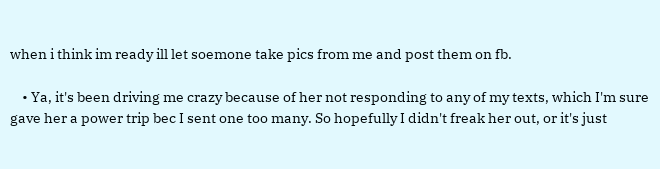when i think im ready ill let soemone take pics from me and post them on fb.

    • Ya, it's been driving me crazy because of her not responding to any of my texts, which I'm sure gave her a power trip bec I sent one too many. So hopefully I didn't freak her out, or it's just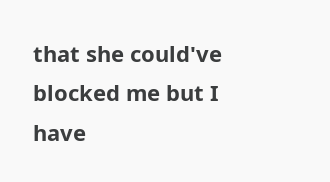that she could've blocked me but I have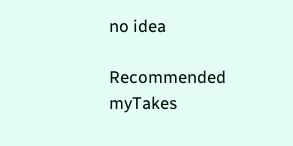no idea

Recommended myTakes